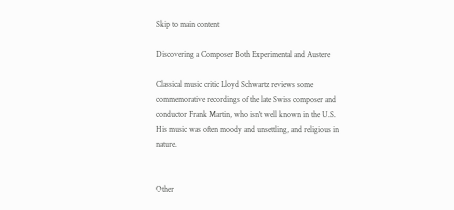Skip to main content

Discovering a Composer Both Experimental and Austere

Classical music critic Lloyd Schwartz reviews some commemorative recordings of the late Swiss composer and conductor Frank Martin, who isn't well known in the U.S. His music was often moody and unsettling, and religious in nature.


Other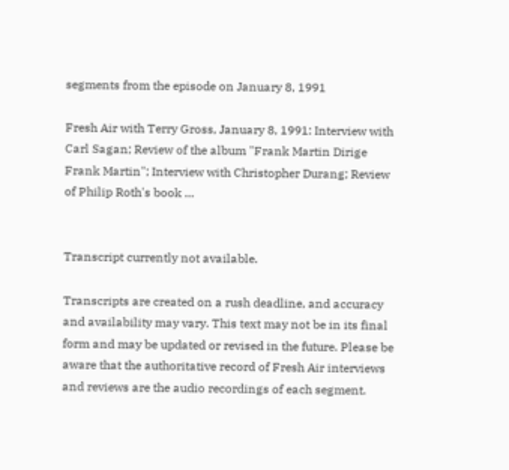segments from the episode on January 8, 1991

Fresh Air with Terry Gross, January 8, 1991: Interview with Carl Sagan; Review of the album "Frank Martin Dirige Frank Martin"; Interview with Christopher Durang; Review of Philip Roth's book …


Transcript currently not available.

Transcripts are created on a rush deadline, and accuracy and availability may vary. This text may not be in its final form and may be updated or revised in the future. Please be aware that the authoritative record of Fresh Air interviews and reviews are the audio recordings of each segment.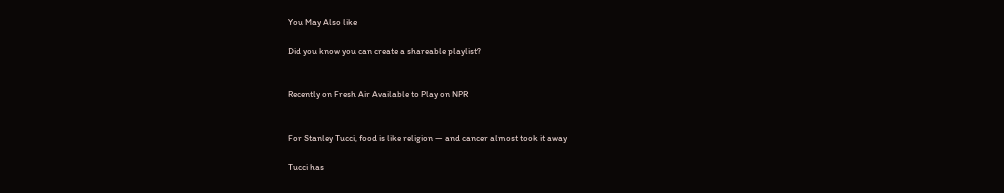You May Also like

Did you know you can create a shareable playlist?


Recently on Fresh Air Available to Play on NPR


For Stanley Tucci, food is like religion — and cancer almost took it away

Tucci has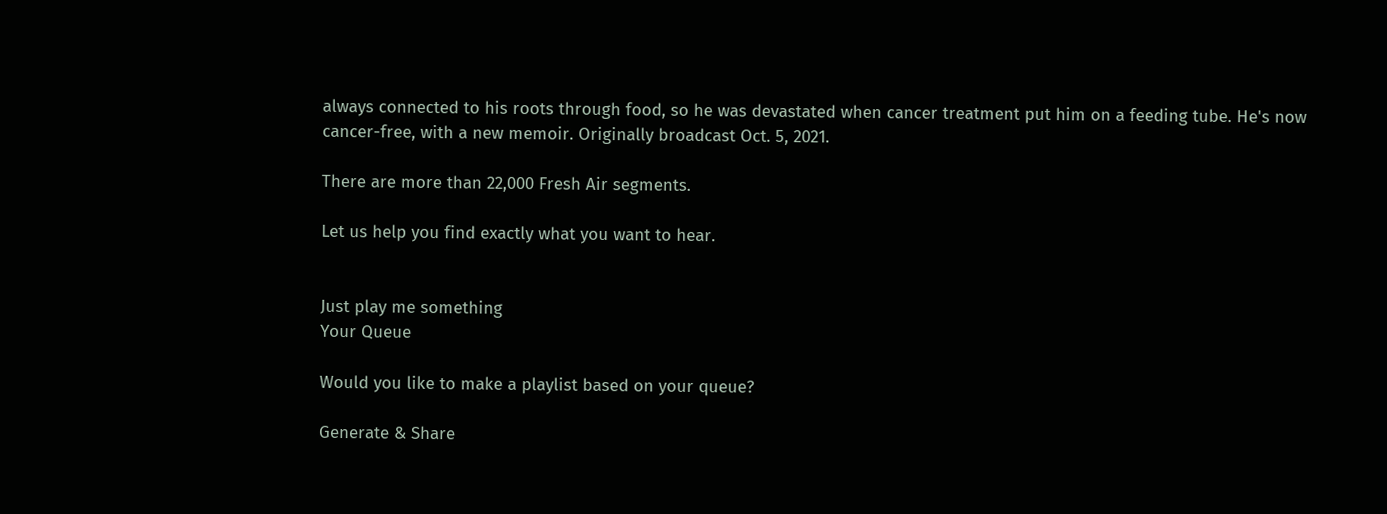always connected to his roots through food, so he was devastated when cancer treatment put him on a feeding tube. He's now cancer-free, with a new memoir. Originally broadcast Oct. 5, 2021.

There are more than 22,000 Fresh Air segments.

Let us help you find exactly what you want to hear.


Just play me something
Your Queue

Would you like to make a playlist based on your queue?

Generate & Share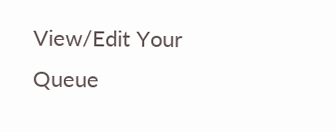View/Edit Your Queue